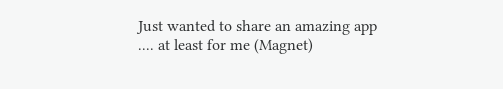Just wanted to share an amazing app .... at least for me (Magnet)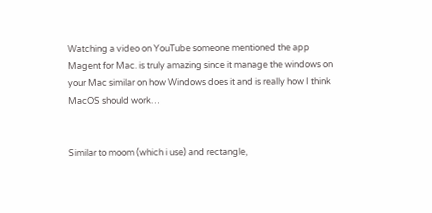Watching a video on YouTube someone mentioned the app Magent for Mac. is truly amazing since it manage the windows on your Mac similar on how Windows does it and is really how I think MacOS should work…


Similar to moom (which i use) and rectangle,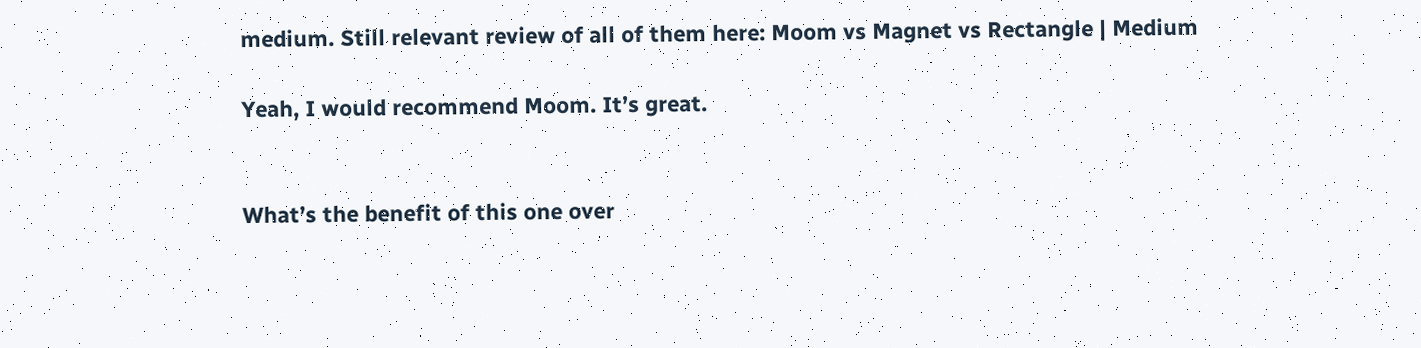medium. Still relevant review of all of them here: Moom vs Magnet vs Rectangle | Medium

Yeah, I would recommend Moom. It’s great.


What’s the benefit of this one over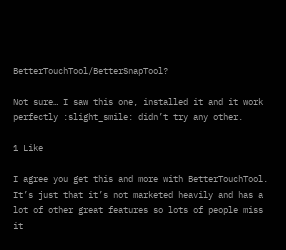BetterTouchTool/BetterSnapTool?

Not sure… I saw this one, installed it and it work perfectly :slight_smile: didn’t try any other.

1 Like

I agree you get this and more with BetterTouchTool. It’s just that it’s not marketed heavily and has a lot of other great features so lots of people miss it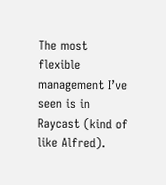The most flexible management I’ve seen is in Raycast (kind of like Alfred).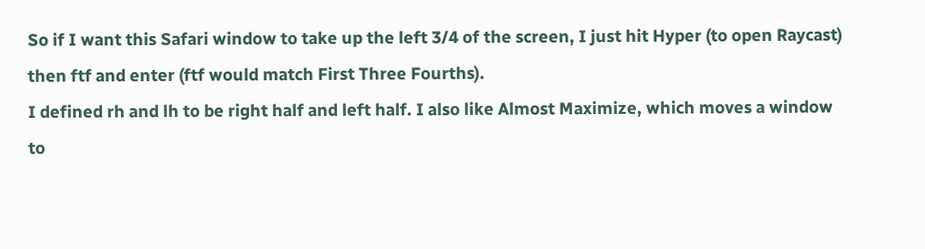So if I want this Safari window to take up the left 3/4 of the screen, I just hit Hyper (to open Raycast) then ftf and enter (ftf would match First Three Fourths).
I defined rh and lh to be right half and left half. I also like Almost Maximize, which moves a window to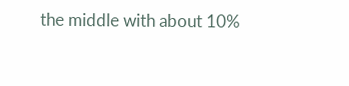the middle with about 10%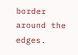border around the edges.